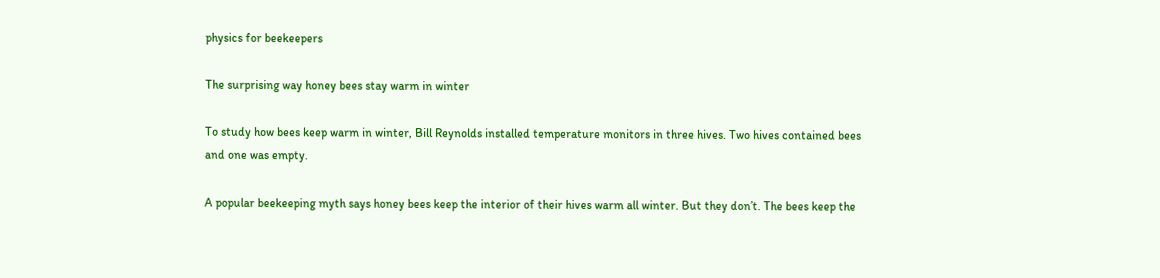physics for beekeepers

The surprising way honey bees stay warm in winter

To study how bees keep warm in winter, Bill Reynolds installed temperature monitors in three hives. Two hives contained bees and one was empty.

A popular beekeeping myth says honey bees keep the interior of their hives warm all winter. But they don’t. The bees keep the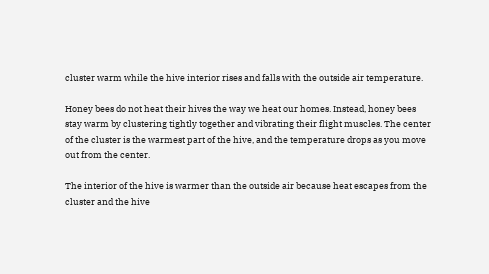cluster warm while the hive interior rises and falls with the outside air temperature.

Honey bees do not heat their hives the way we heat our homes. Instead, honey bees stay warm by clustering tightly together and vibrating their flight muscles. The center of the cluster is the warmest part of the hive, and the temperature drops as you move out from the center.

The interior of the hive is warmer than the outside air because heat escapes from the cluster and the hive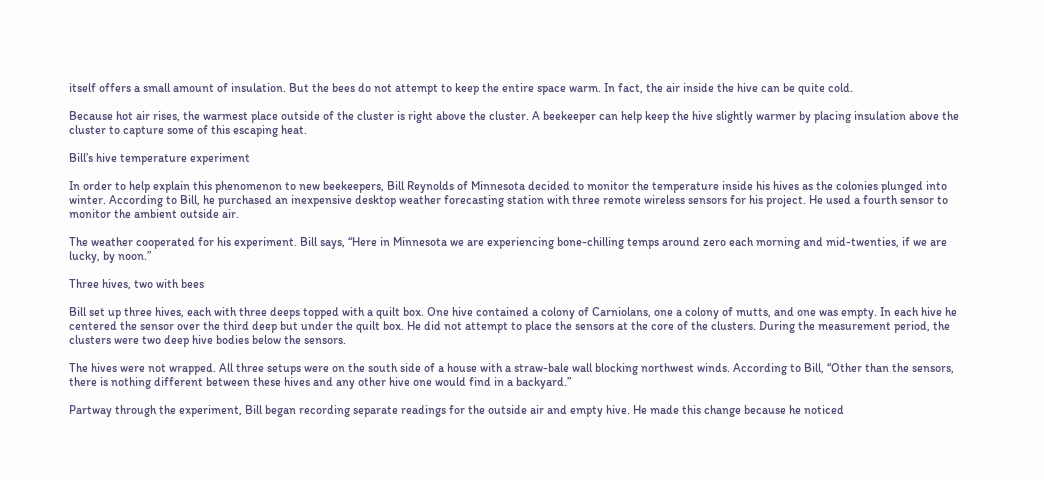itself offers a small amount of insulation. But the bees do not attempt to keep the entire space warm. In fact, the air inside the hive can be quite cold.

Because hot air rises, the warmest place outside of the cluster is right above the cluster. A beekeeper can help keep the hive slightly warmer by placing insulation above the cluster to capture some of this escaping heat.

Bill’s hive temperature experiment

In order to help explain this phenomenon to new beekeepers, Bill Reynolds of Minnesota decided to monitor the temperature inside his hives as the colonies plunged into winter. According to Bill, he purchased an inexpensive desktop weather forecasting station with three remote wireless sensors for his project. He used a fourth sensor to monitor the ambient outside air.

The weather cooperated for his experiment. Bill says, “Here in Minnesota we are experiencing bone-chilling temps around zero each morning and mid-twenties, if we are lucky, by noon.”

Three hives, two with bees

Bill set up three hives, each with three deeps topped with a quilt box. One hive contained a colony of Carniolans, one a colony of mutts, and one was empty. In each hive he centered the sensor over the third deep but under the quilt box. He did not attempt to place the sensors at the core of the clusters. During the measurement period, the clusters were two deep hive bodies below the sensors.

The hives were not wrapped. All three setups were on the south side of a house with a straw-bale wall blocking northwest winds. According to Bill, “Other than the sensors, there is nothing different between these hives and any other hive one would find in a backyard.”

Partway through the experiment, Bill began recording separate readings for the outside air and empty hive. He made this change because he noticed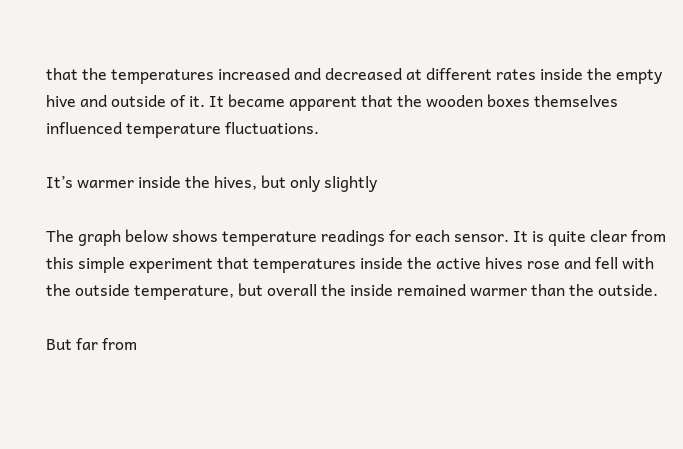that the temperatures increased and decreased at different rates inside the empty hive and outside of it. It became apparent that the wooden boxes themselves influenced temperature fluctuations.

It’s warmer inside the hives, but only slightly

The graph below shows temperature readings for each sensor. It is quite clear from this simple experiment that temperatures inside the active hives rose and fell with the outside temperature, but overall the inside remained warmer than the outside.

But far from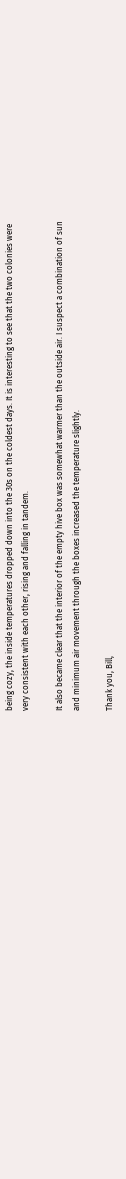being cozy, the inside temperatures dropped down into the 30s on the coldest days. It is interesting to see that the two colonies were very consistent with each other, rising and falling in tandem.

It also became clear that the interior of the empty hive box was somewhat warmer than the outside air. I suspect a combination of sun and minimum air movement through the boxes increased the temperature slightly.

Thank you, Bill,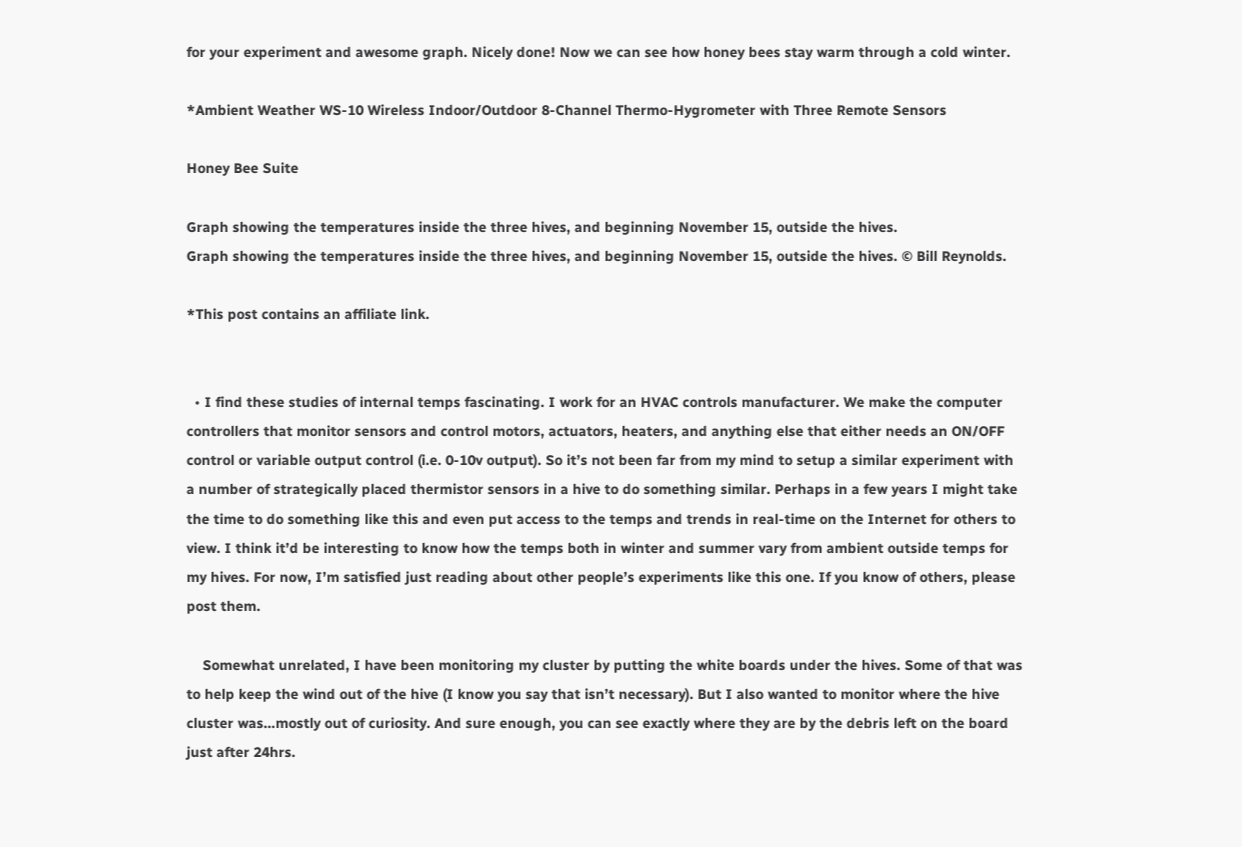for your experiment and awesome graph. Nicely done! Now we can see how honey bees stay warm through a cold winter.

*Ambient Weather WS-10 Wireless Indoor/Outdoor 8-Channel Thermo-Hygrometer with Three Remote Sensors

Honey Bee Suite

Graph showing the temperatures inside the three hives, and beginning November 15, outside the hives.
Graph showing the temperatures inside the three hives, and beginning November 15, outside the hives. © Bill Reynolds.

*This post contains an affiliate link.


  • I find these studies of internal temps fascinating. I work for an HVAC controls manufacturer. We make the computer controllers that monitor sensors and control motors, actuators, heaters, and anything else that either needs an ON/OFF control or variable output control (i.e. 0-10v output). So it’s not been far from my mind to setup a similar experiment with a number of strategically placed thermistor sensors in a hive to do something similar. Perhaps in a few years I might take the time to do something like this and even put access to the temps and trends in real-time on the Internet for others to view. I think it’d be interesting to know how the temps both in winter and summer vary from ambient outside temps for my hives. For now, I’m satisfied just reading about other people’s experiments like this one. If you know of others, please post them.

    Somewhat unrelated, I have been monitoring my cluster by putting the white boards under the hives. Some of that was to help keep the wind out of the hive (I know you say that isn’t necessary). But I also wanted to monitor where the hive cluster was…mostly out of curiosity. And sure enough, you can see exactly where they are by the debris left on the board just after 24hrs.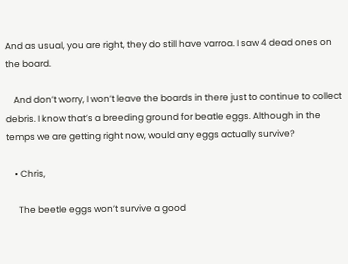And as usual, you are right, they do still have varroa. I saw 4 dead ones on the board.

    And don’t worry, I won’t leave the boards in there just to continue to collect debris. I know that’s a breeding ground for beatle eggs. Although in the temps we are getting right now, would any eggs actually survive?

    • Chris,

      The beetle eggs won’t survive a good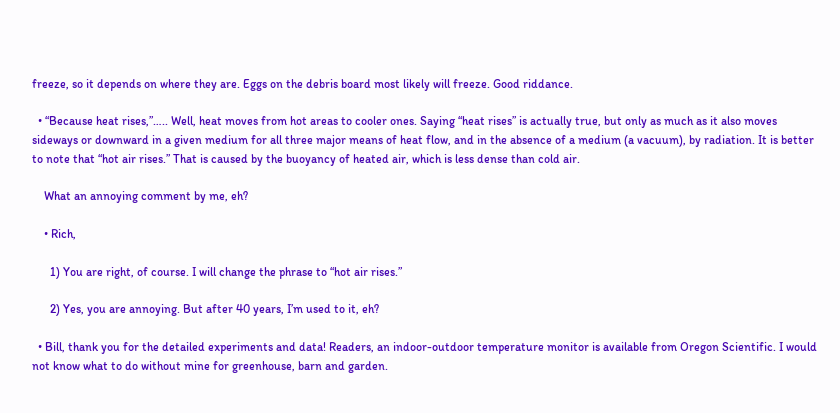freeze, so it depends on where they are. Eggs on the debris board most likely will freeze. Good riddance.

  • “Because heat rises,”….. Well, heat moves from hot areas to cooler ones. Saying “heat rises” is actually true, but only as much as it also moves sideways or downward in a given medium for all three major means of heat flow, and in the absence of a medium (a vacuum), by radiation. It is better to note that “hot air rises.” That is caused by the buoyancy of heated air, which is less dense than cold air.

    What an annoying comment by me, eh?

    • Rich,

      1) You are right, of course. I will change the phrase to “hot air rises.”

      2) Yes, you are annoying. But after 40 years, I’m used to it, eh?

  • Bill, thank you for the detailed experiments and data! Readers, an indoor-outdoor temperature monitor is available from Oregon Scientific. I would not know what to do without mine for greenhouse, barn and garden.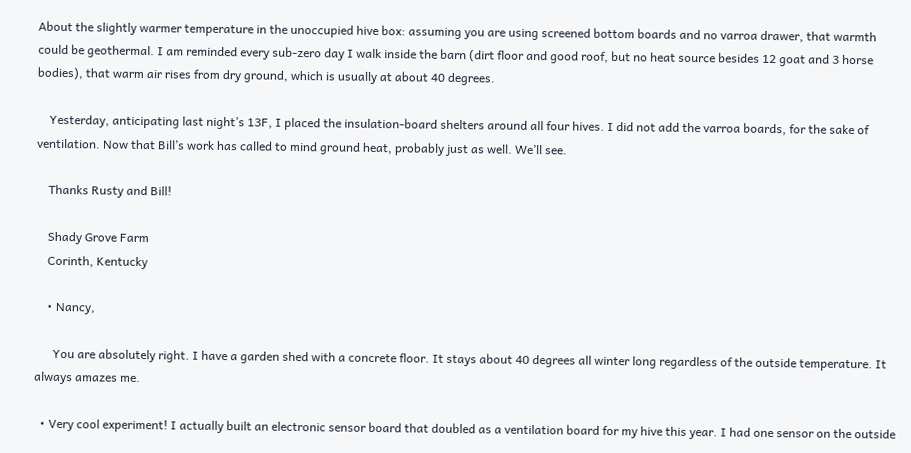About the slightly warmer temperature in the unoccupied hive box: assuming you are using screened bottom boards and no varroa drawer, that warmth could be geothermal. I am reminded every sub-zero day I walk inside the barn (dirt floor and good roof, but no heat source besides 12 goat and 3 horse bodies), that warm air rises from dry ground, which is usually at about 40 degrees.

    Yesterday, anticipating last night’s 13F, I placed the insulation-board shelters around all four hives. I did not add the varroa boards, for the sake of ventilation. Now that Bill’s work has called to mind ground heat, probably just as well. We’ll see.

    Thanks Rusty and Bill!

    Shady Grove Farm
    Corinth, Kentucky

    • Nancy,

      You are absolutely right. I have a garden shed with a concrete floor. It stays about 40 degrees all winter long regardless of the outside temperature. It always amazes me.

  • Very cool experiment! I actually built an electronic sensor board that doubled as a ventilation board for my hive this year. I had one sensor on the outside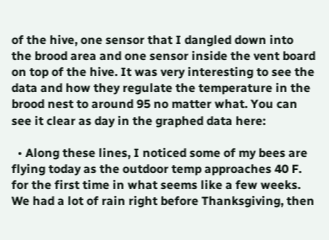of the hive, one sensor that I dangled down into the brood area and one sensor inside the vent board on top of the hive. It was very interesting to see the data and how they regulate the temperature in the brood nest to around 95 no matter what. You can see it clear as day in the graphed data here:

  • Along these lines, I noticed some of my bees are flying today as the outdoor temp approaches 40 F. for the first time in what seems like a few weeks. We had a lot of rain right before Thanksgiving, then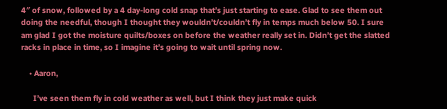4″ of snow, followed by a 4 day-long cold snap that’s just starting to ease. Glad to see them out doing the needful, though I thought they wouldn’t/couldn’t fly in temps much below 50. I sure am glad I got the moisture quilts/boxes on before the weather really set in. Didn’t get the slatted racks in place in time, so I imagine it’s going to wait until spring now.

    • Aaron,

      I’ve seen them fly in cold weather as well, but I think they just make quick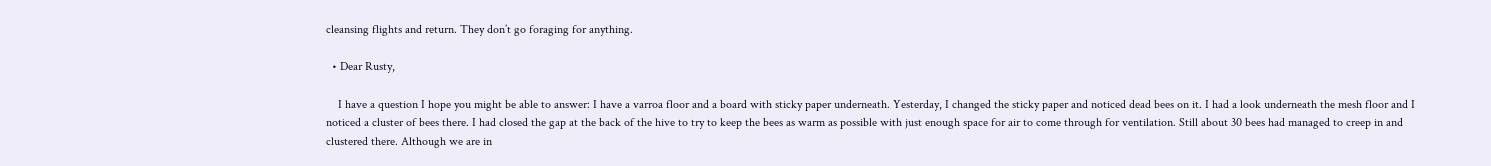cleansing flights and return. They don’t go foraging for anything.

  • Dear Rusty,

    I have a question I hope you might be able to answer: I have a varroa floor and a board with sticky paper underneath. Yesterday, I changed the sticky paper and noticed dead bees on it. I had a look underneath the mesh floor and I noticed a cluster of bees there. I had closed the gap at the back of the hive to try to keep the bees as warm as possible with just enough space for air to come through for ventilation. Still about 30 bees had managed to creep in and clustered there. Although we are in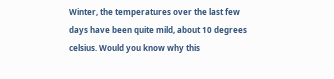Winter, the temperatures over the last few days have been quite mild, about 10 degrees celsius. Would you know why this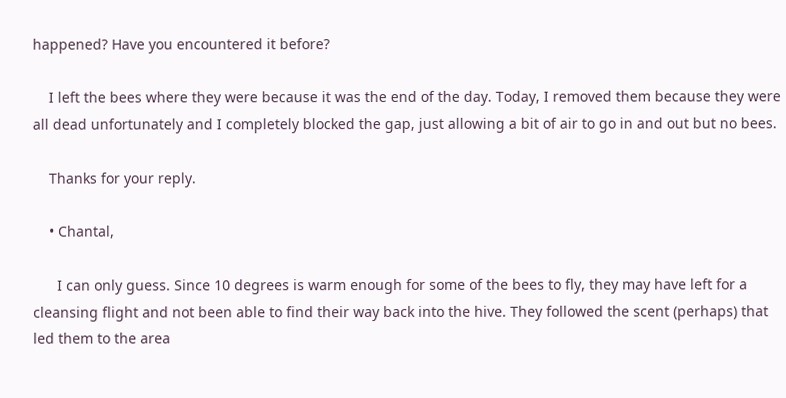happened? Have you encountered it before?

    I left the bees where they were because it was the end of the day. Today, I removed them because they were all dead unfortunately and I completely blocked the gap, just allowing a bit of air to go in and out but no bees.

    Thanks for your reply.

    • Chantal,

      I can only guess. Since 10 degrees is warm enough for some of the bees to fly, they may have left for a cleansing flight and not been able to find their way back into the hive. They followed the scent (perhaps) that led them to the area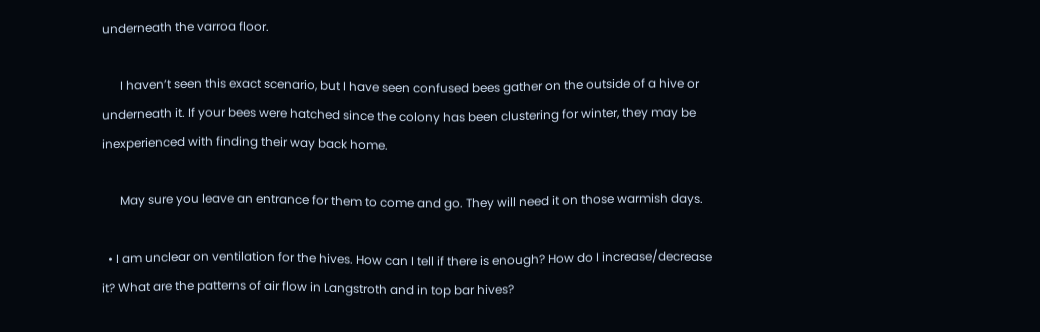underneath the varroa floor.

      I haven’t seen this exact scenario, but I have seen confused bees gather on the outside of a hive or underneath it. If your bees were hatched since the colony has been clustering for winter, they may be inexperienced with finding their way back home.

      May sure you leave an entrance for them to come and go. They will need it on those warmish days.

  • I am unclear on ventilation for the hives. How can I tell if there is enough? How do I increase/decrease it? What are the patterns of air flow in Langstroth and in top bar hives?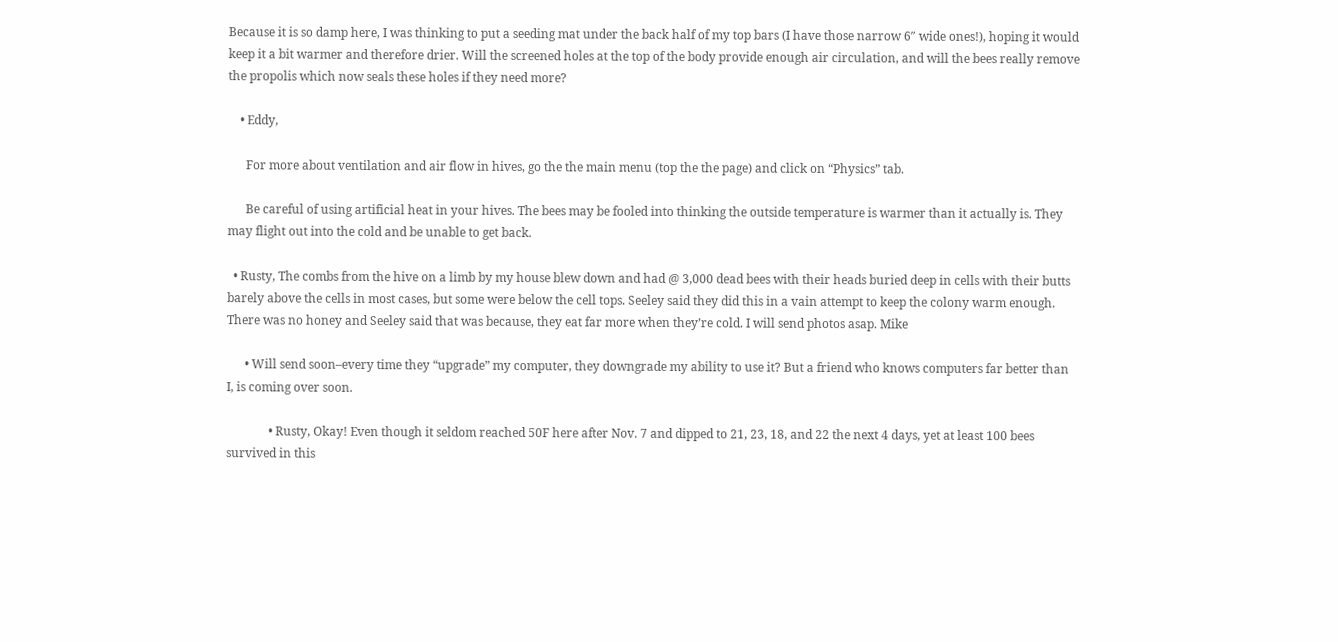Because it is so damp here, I was thinking to put a seeding mat under the back half of my top bars (I have those narrow 6″ wide ones!), hoping it would keep it a bit warmer and therefore drier. Will the screened holes at the top of the body provide enough air circulation, and will the bees really remove the propolis which now seals these holes if they need more?

    • Eddy,

      For more about ventilation and air flow in hives, go the the main menu (top the the page) and click on “Physics” tab.

      Be careful of using artificial heat in your hives. The bees may be fooled into thinking the outside temperature is warmer than it actually is. They may flight out into the cold and be unable to get back.

  • Rusty, The combs from the hive on a limb by my house blew down and had @ 3,000 dead bees with their heads buried deep in cells with their butts barely above the cells in most cases, but some were below the cell tops. Seeley said they did this in a vain attempt to keep the colony warm enough. There was no honey and Seeley said that was because, they eat far more when they’re cold. I will send photos asap. Mike

      • Will send soon–every time they “upgrade” my computer, they downgrade my ability to use it? But a friend who knows computers far better than I, is coming over soon.

              • Rusty, Okay! Even though it seldom reached 50F here after Nov. 7 and dipped to 21, 23, 18, and 22 the next 4 days, yet at least 100 bees survived in this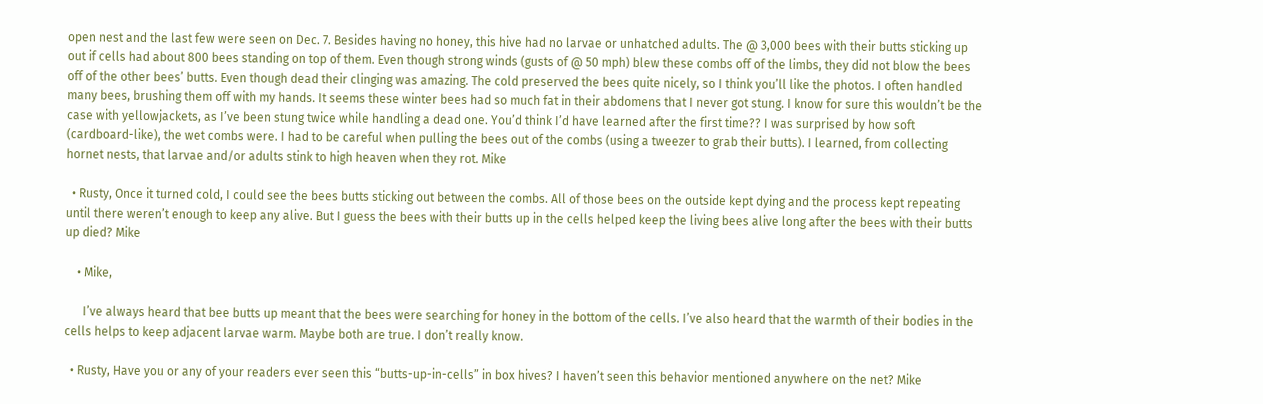open nest and the last few were seen on Dec. 7. Besides having no honey, this hive had no larvae or unhatched adults. The @ 3,000 bees with their butts sticking up out if cells had about 800 bees standing on top of them. Even though strong winds (gusts of @ 50 mph) blew these combs off of the limbs, they did not blow the bees off of the other bees’ butts. Even though dead their clinging was amazing. The cold preserved the bees quite nicely, so I think you’ll like the photos. I often handled many bees, brushing them off with my hands. It seems these winter bees had so much fat in their abdomens that I never got stung. I know for sure this wouldn’t be the case with yellowjackets, as I’ve been stung twice while handling a dead one. You’d think I’d have learned after the first time?? I was surprised by how soft (cardboard-like), the wet combs were. I had to be careful when pulling the bees out of the combs (using a tweezer to grab their butts). I learned, from collecting hornet nests, that larvae and/or adults stink to high heaven when they rot. Mike

  • Rusty, Once it turned cold, I could see the bees butts sticking out between the combs. All of those bees on the outside kept dying and the process kept repeating until there weren’t enough to keep any alive. But I guess the bees with their butts up in the cells helped keep the living bees alive long after the bees with their butts up died? Mike

    • Mike,

      I’ve always heard that bee butts up meant that the bees were searching for honey in the bottom of the cells. I’ve also heard that the warmth of their bodies in the cells helps to keep adjacent larvae warm. Maybe both are true. I don’t really know.

  • Rusty, Have you or any of your readers ever seen this “butts-up-in-cells” in box hives? I haven’t seen this behavior mentioned anywhere on the net? Mike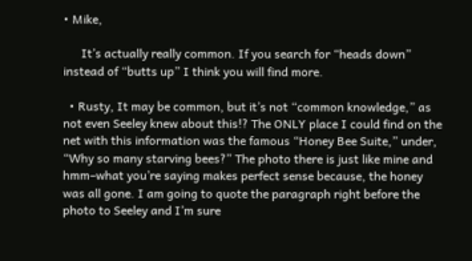• Mike,

      It’s actually really common. If you search for “heads down” instead of “butts up” I think you will find more.

  • Rusty, It may be common, but it’s not “common knowledge,” as not even Seeley knew about this!? The ONLY place I could find on the net with this information was the famous “Honey Bee Suite,” under, “Why so many starving bees?” The photo there is just like mine and hmm–what you’re saying makes perfect sense because, the honey was all gone. I am going to quote the paragraph right before the photo to Seeley and I’m sure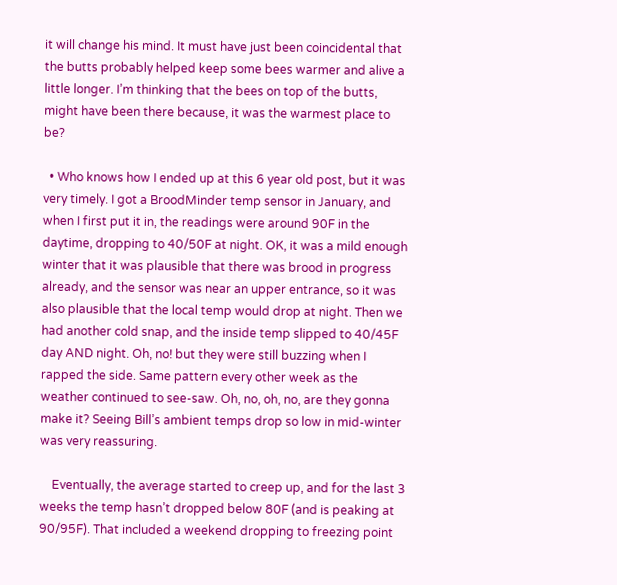it will change his mind. It must have just been coincidental that the butts probably helped keep some bees warmer and alive a little longer. I’m thinking that the bees on top of the butts, might have been there because, it was the warmest place to be?

  • Who knows how I ended up at this 6 year old post, but it was very timely. I got a BroodMinder temp sensor in January, and when I first put it in, the readings were around 90F in the daytime, dropping to 40/50F at night. OK, it was a mild enough winter that it was plausible that there was brood in progress already, and the sensor was near an upper entrance, so it was also plausible that the local temp would drop at night. Then we had another cold snap, and the inside temp slipped to 40/45F day AND night. Oh, no! but they were still buzzing when I rapped the side. Same pattern every other week as the weather continued to see-saw. Oh, no, oh, no, are they gonna make it? Seeing Bill’s ambient temps drop so low in mid-winter was very reassuring.

    Eventually, the average started to creep up, and for the last 3 weeks the temp hasn’t dropped below 80F (and is peaking at 90/95F). That included a weekend dropping to freezing point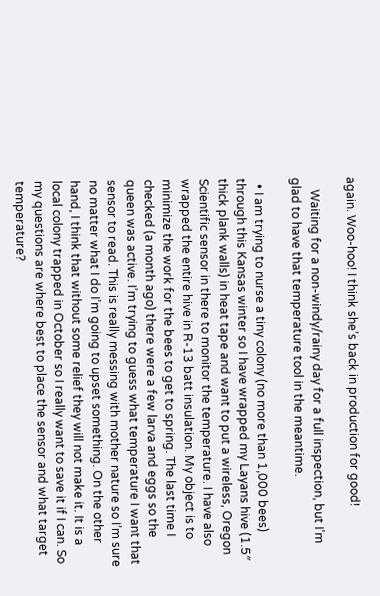again. Woo-hoo! I think she’s back in production for good!

    Waiting for a non-windy/rainy day for a full inspection, but I’m glad to have that temperature tool in the meantime.

  • I am trying to nurse a tiny colony (no more than 1,000 bees) through this Kansas winter so I have wrapped my Layans hive (1.5″ thick plank walls) in heat tape and want to put a wireless, Oregon Scientific sensor in there to monitor the temperature. I have also wrapped the entire hive in R-13 batt insulation. My object is to minimize the work for the bees to get to spring. The last time I checked (a month ago) there were a few larva and eggs so the queen was active. I’m trying to guess what temperature I want that sensor to read. This is really messing with mother nature so I’m sure no matter what I do I’m going to upset something. On the other hand, I think that without some relief they will not make it. It is a local colony trapped in October so I really want to save it if I can. So my questions are where best to place the sensor and what target temperature?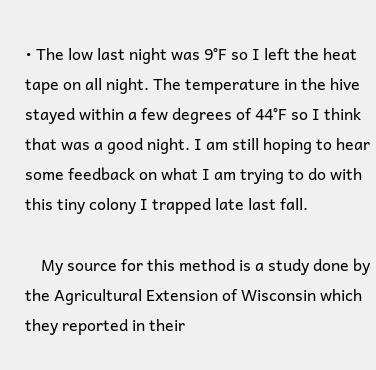• The low last night was 9°F so I left the heat tape on all night. The temperature in the hive stayed within a few degrees of 44°F so I think that was a good night. I am still hoping to hear some feedback on what I am trying to do with this tiny colony I trapped late last fall.

    My source for this method is a study done by the Agricultural Extension of Wisconsin which they reported in their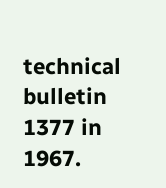technical bulletin 1377 in 1967.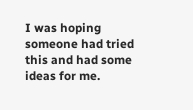I was hoping someone had tried this and had some ideas for me.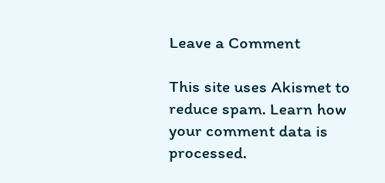Leave a Comment

This site uses Akismet to reduce spam. Learn how your comment data is processed.